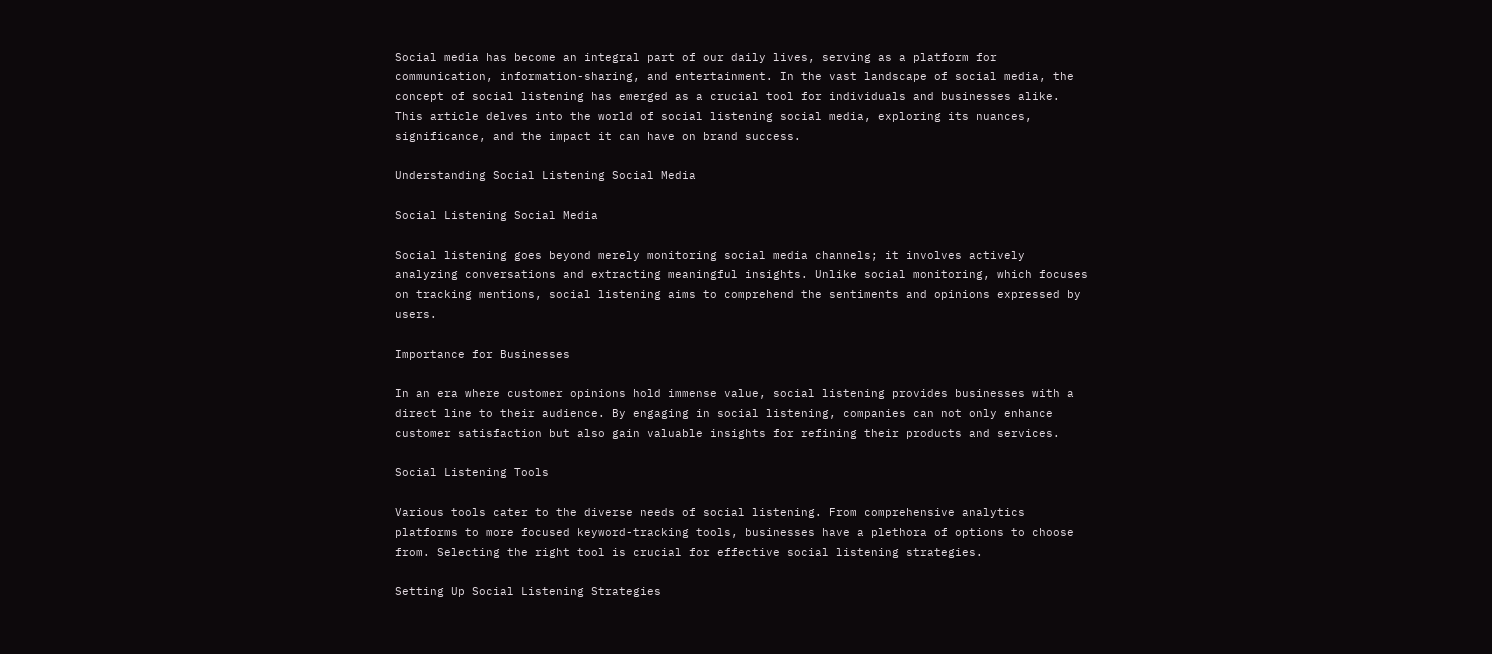Social media has become an integral part of our daily lives, serving as a platform for communication, information-sharing, and entertainment. In the vast landscape of social media, the concept of social listening has emerged as a crucial tool for individuals and businesses alike. This article delves into the world of social listening social media, exploring its nuances, significance, and the impact it can have on brand success.

Understanding Social Listening Social Media

Social Listening Social Media

Social listening goes beyond merely monitoring social media channels; it involves actively analyzing conversations and extracting meaningful insights. Unlike social monitoring, which focuses on tracking mentions, social listening aims to comprehend the sentiments and opinions expressed by users.

Importance for Businesses

In an era where customer opinions hold immense value, social listening provides businesses with a direct line to their audience. By engaging in social listening, companies can not only enhance customer satisfaction but also gain valuable insights for refining their products and services.

Social Listening Tools

Various tools cater to the diverse needs of social listening. From comprehensive analytics platforms to more focused keyword-tracking tools, businesses have a plethora of options to choose from. Selecting the right tool is crucial for effective social listening strategies.

Setting Up Social Listening Strategies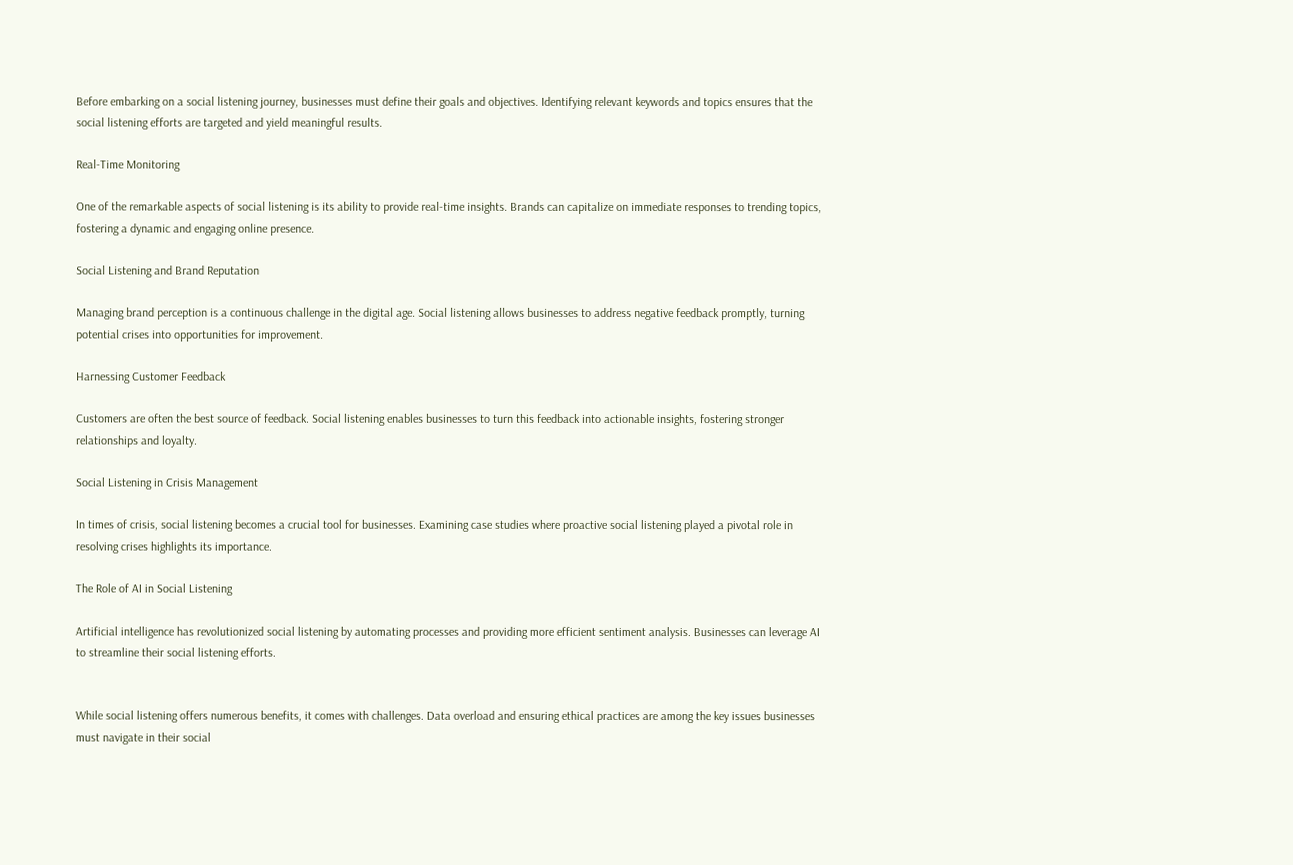Before embarking on a social listening journey, businesses must define their goals and objectives. Identifying relevant keywords and topics ensures that the social listening efforts are targeted and yield meaningful results.

Real-Time Monitoring

One of the remarkable aspects of social listening is its ability to provide real-time insights. Brands can capitalize on immediate responses to trending topics, fostering a dynamic and engaging online presence.

Social Listening and Brand Reputation

Managing brand perception is a continuous challenge in the digital age. Social listening allows businesses to address negative feedback promptly, turning potential crises into opportunities for improvement.

Harnessing Customer Feedback

Customers are often the best source of feedback. Social listening enables businesses to turn this feedback into actionable insights, fostering stronger relationships and loyalty.

Social Listening in Crisis Management

In times of crisis, social listening becomes a crucial tool for businesses. Examining case studies where proactive social listening played a pivotal role in resolving crises highlights its importance.

The Role of AI in Social Listening

Artificial intelligence has revolutionized social listening by automating processes and providing more efficient sentiment analysis. Businesses can leverage AI to streamline their social listening efforts.


While social listening offers numerous benefits, it comes with challenges. Data overload and ensuring ethical practices are among the key issues businesses must navigate in their social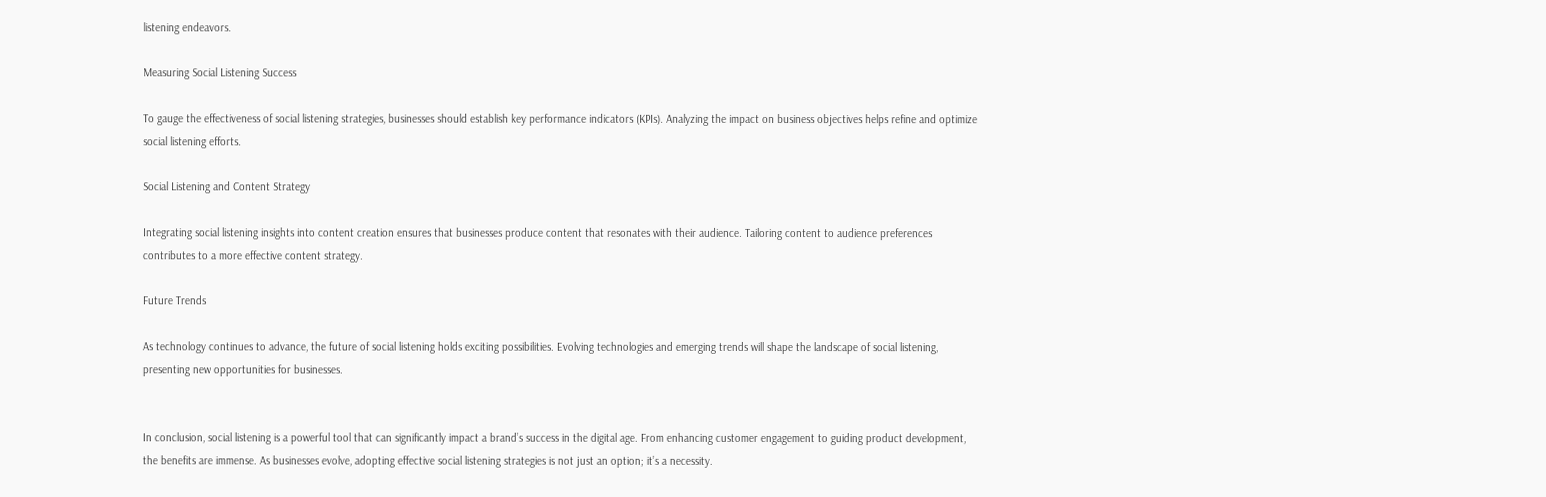listening endeavors.

Measuring Social Listening Success

To gauge the effectiveness of social listening strategies, businesses should establish key performance indicators (KPIs). Analyzing the impact on business objectives helps refine and optimize social listening efforts.

Social Listening and Content Strategy

Integrating social listening insights into content creation ensures that businesses produce content that resonates with their audience. Tailoring content to audience preferences contributes to a more effective content strategy.

Future Trends

As technology continues to advance, the future of social listening holds exciting possibilities. Evolving technologies and emerging trends will shape the landscape of social listening, presenting new opportunities for businesses.


In conclusion, social listening is a powerful tool that can significantly impact a brand’s success in the digital age. From enhancing customer engagement to guiding product development, the benefits are immense. As businesses evolve, adopting effective social listening strategies is not just an option; it’s a necessity.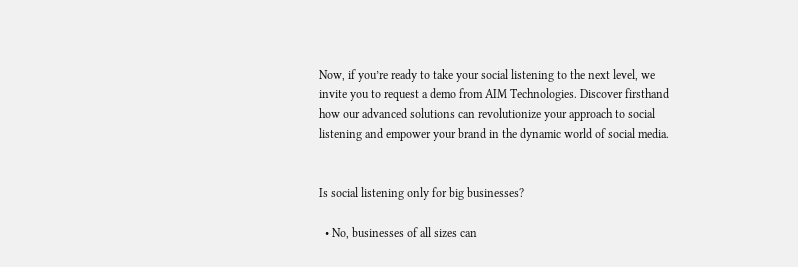Now, if you’re ready to take your social listening to the next level, we invite you to request a demo from AIM Technologies. Discover firsthand how our advanced solutions can revolutionize your approach to social listening and empower your brand in the dynamic world of social media.


Is social listening only for big businesses?

  • No, businesses of all sizes can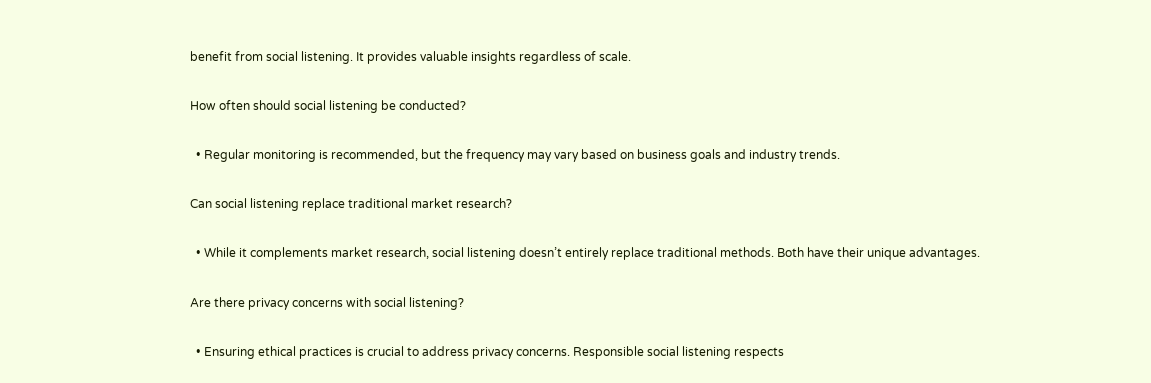benefit from social listening. It provides valuable insights regardless of scale.

How often should social listening be conducted?

  • Regular monitoring is recommended, but the frequency may vary based on business goals and industry trends.

Can social listening replace traditional market research?

  • While it complements market research, social listening doesn’t entirely replace traditional methods. Both have their unique advantages.

Are there privacy concerns with social listening?

  • Ensuring ethical practices is crucial to address privacy concerns. Responsible social listening respects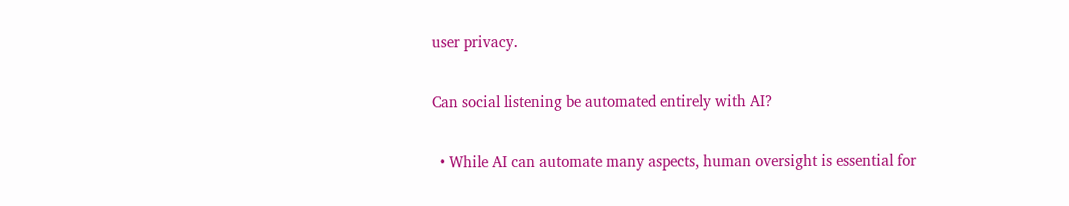user privacy.

Can social listening be automated entirely with AI?

  • While AI can automate many aspects, human oversight is essential for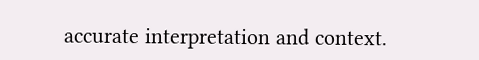accurate interpretation and context.